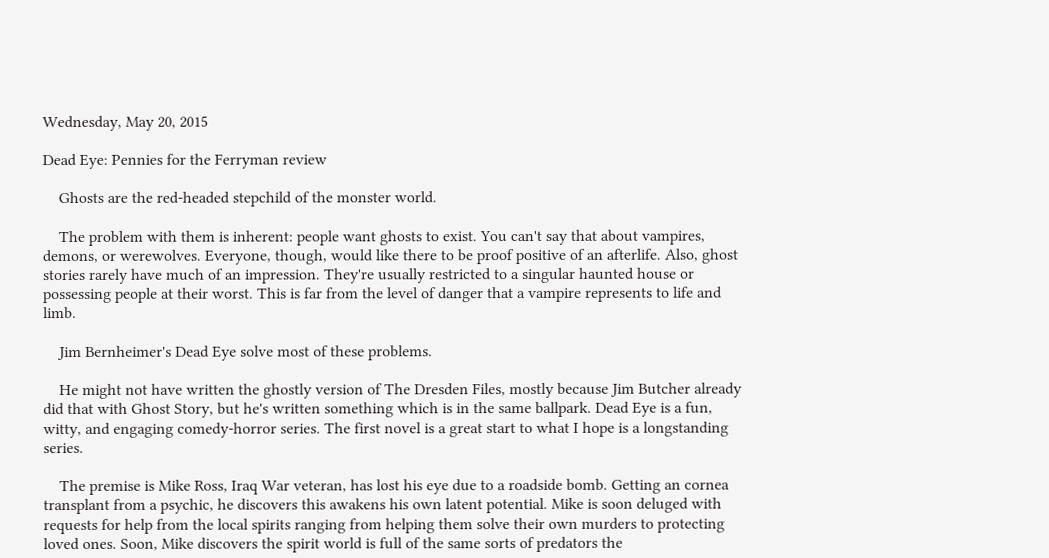Wednesday, May 20, 2015

Dead Eye: Pennies for the Ferryman review

    Ghosts are the red-headed stepchild of the monster world.

    The problem with them is inherent: people want ghosts to exist. You can't say that about vampires, demons, or werewolves. Everyone, though, would like there to be proof positive of an afterlife. Also, ghost stories rarely have much of an impression. They're usually restricted to a singular haunted house or possessing people at their worst. This is far from the level of danger that a vampire represents to life and limb.

    Jim Bernheimer's Dead Eye solve most of these problems.

    He might not have written the ghostly version of The Dresden Files, mostly because Jim Butcher already did that with Ghost Story, but he's written something which is in the same ballpark. Dead Eye is a fun, witty, and engaging comedy-horror series. The first novel is a great start to what I hope is a longstanding series.

    The premise is Mike Ross, Iraq War veteran, has lost his eye due to a roadside bomb. Getting an cornea transplant from a psychic, he discovers this awakens his own latent potential. Mike is soon deluged with requests for help from the local spirits ranging from helping them solve their own murders to protecting loved ones. Soon, Mike discovers the spirit world is full of the same sorts of predators the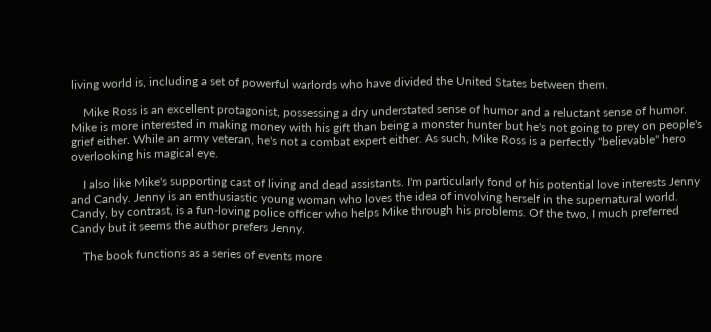living world is, including a set of powerful warlords who have divided the United States between them.

    Mike Ross is an excellent protagonist, possessing a dry understated sense of humor and a reluctant sense of humor. Mike is more interested in making money with his gift than being a monster hunter but he's not going to prey on people's grief either. While an army veteran, he's not a combat expert either. As such, Mike Ross is a perfectly "believable" hero overlooking his magical eye.

    I also like Mike's supporting cast of living and dead assistants. I'm particularly fond of his potential love interests Jenny and Candy. Jenny is an enthusiastic young woman who loves the idea of involving herself in the supernatural world. Candy, by contrast, is a fun-loving police officer who helps Mike through his problems. Of the two, I much preferred Candy but it seems the author prefers Jenny.

    The book functions as a series of events more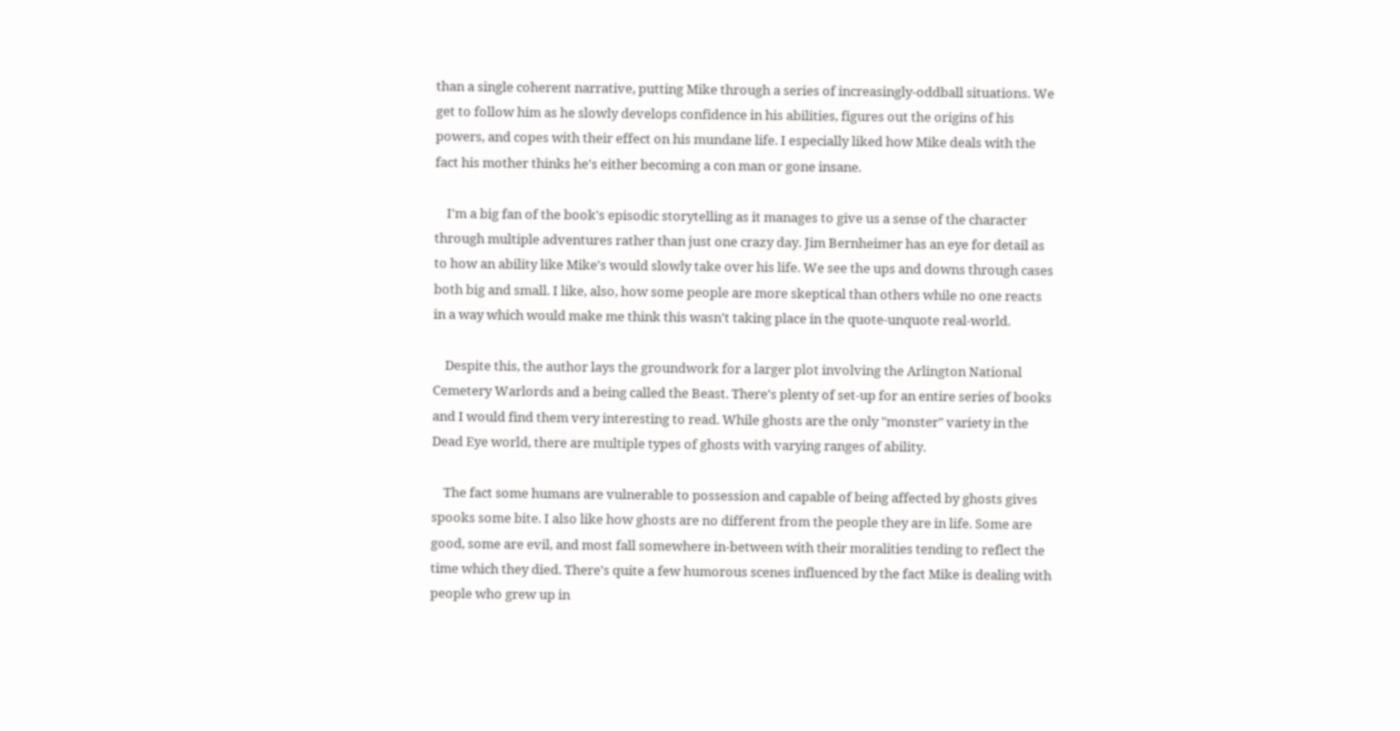than a single coherent narrative, putting Mike through a series of increasingly-oddball situations. We get to follow him as he slowly develops confidence in his abilities, figures out the origins of his powers, and copes with their effect on his mundane life. I especially liked how Mike deals with the fact his mother thinks he's either becoming a con man or gone insane.

    I'm a big fan of the book's episodic storytelling as it manages to give us a sense of the character through multiple adventures rather than just one crazy day. Jim Bernheimer has an eye for detail as to how an ability like Mike's would slowly take over his life. We see the ups and downs through cases both big and small. I like, also, how some people are more skeptical than others while no one reacts in a way which would make me think this wasn't taking place in the quote-unquote real-world.

    Despite this, the author lays the groundwork for a larger plot involving the Arlington National Cemetery Warlords and a being called the Beast. There's plenty of set-up for an entire series of books and I would find them very interesting to read. While ghosts are the only "monster" variety in the Dead Eye world, there are multiple types of ghosts with varying ranges of ability.

    The fact some humans are vulnerable to possession and capable of being affected by ghosts gives spooks some bite. I also like how ghosts are no different from the people they are in life. Some are good, some are evil, and most fall somewhere in-between with their moralities tending to reflect the time which they died. There's quite a few humorous scenes influenced by the fact Mike is dealing with people who grew up in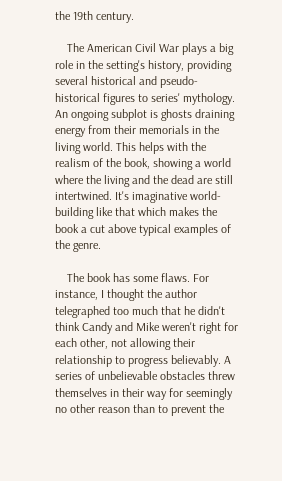the 19th century.

    The American Civil War plays a big role in the setting's history, providing several historical and pseudo-historical figures to series' mythology. An ongoing subplot is ghosts draining energy from their memorials in the living world. This helps with the realism of the book, showing a world where the living and the dead are still intertwined. It's imaginative world-building like that which makes the book a cut above typical examples of the genre.

    The book has some flaws. For instance, I thought the author telegraphed too much that he didn't think Candy and Mike weren't right for each other, not allowing their relationship to progress believably. A series of unbelievable obstacles threw themselves in their way for seemingly no other reason than to prevent the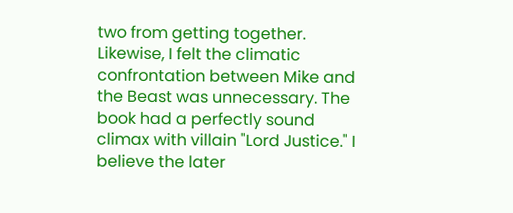two from getting together. Likewise, I felt the climatic confrontation between Mike and the Beast was unnecessary. The book had a perfectly sound climax with villain "Lord Justice." I believe the later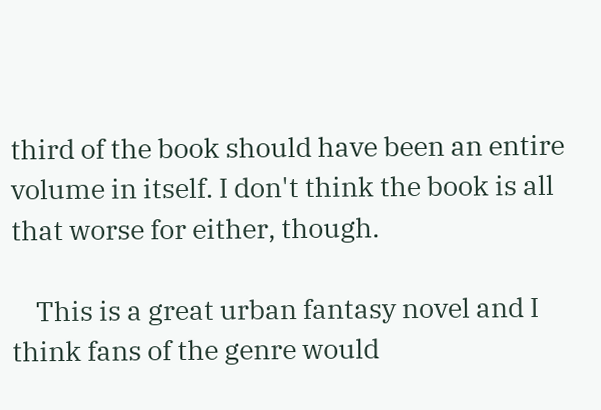third of the book should have been an entire volume in itself. I don't think the book is all that worse for either, though.

    This is a great urban fantasy novel and I think fans of the genre would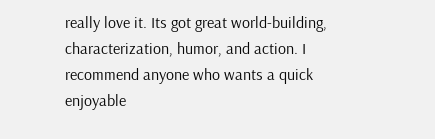really love it. Its got great world-building, characterization, humor, and action. I recommend anyone who wants a quick enjoyable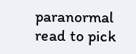paranormal read to pick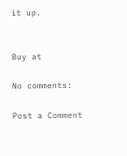it up.


Buy at

No comments:

Post a Comment